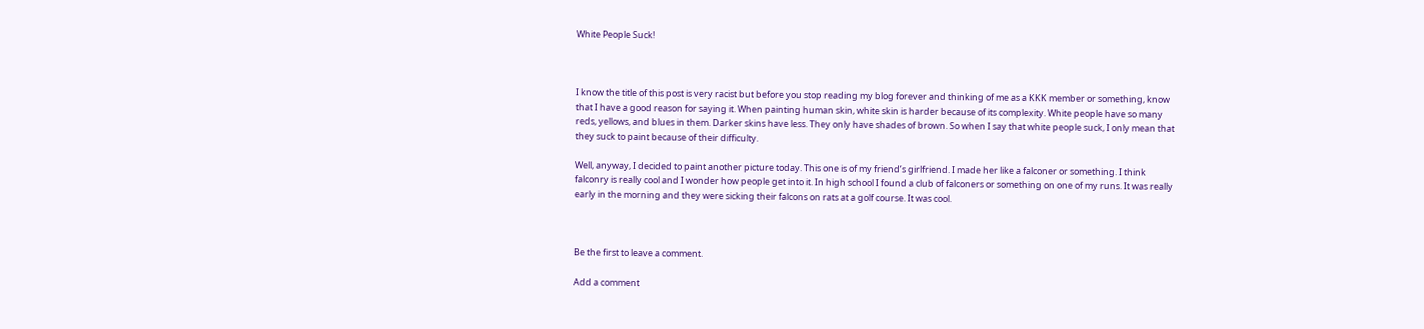White People Suck!



I know the title of this post is very racist but before you stop reading my blog forever and thinking of me as a KKK member or something, know that I have a good reason for saying it. When painting human skin, white skin is harder because of its complexity. White people have so many reds, yellows, and blues in them. Darker skins have less. They only have shades of brown. So when I say that white people suck, I only mean that they suck to paint because of their difficulty.

Well, anyway, I decided to paint another picture today. This one is of my friend’s girlfriend. I made her like a falconer or something. I think falconry is really cool and I wonder how people get into it. In high school I found a club of falconers or something on one of my runs. It was really early in the morning and they were sicking their falcons on rats at a golf course. It was cool.



Be the first to leave a comment.

Add a comment